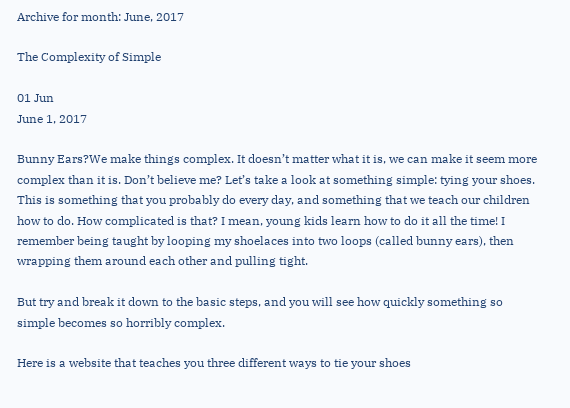Archive for month: June, 2017

The Complexity of Simple

01 Jun
June 1, 2017

Bunny Ears?We make things complex. It doesn’t matter what it is, we can make it seem more complex than it is. Don’t believe me? Let’s take a look at something simple: tying your shoes. This is something that you probably do every day, and something that we teach our children how to do. How complicated is that? I mean, young kids learn how to do it all the time! I remember being taught by looping my shoelaces into two loops (called bunny ears), then wrapping them around each other and pulling tight.

But try and break it down to the basic steps, and you will see how quickly something so simple becomes so horribly complex.

Here is a website that teaches you three different ways to tie your shoes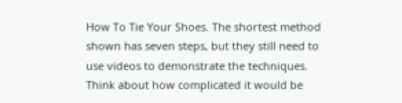How To Tie Your Shoes. The shortest method shown has seven steps, but they still need to use videos to demonstrate the techniques. Think about how complicated it would be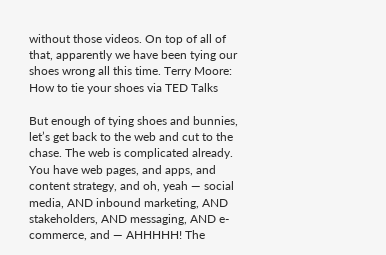without those videos. On top of all of that, apparently we have been tying our shoes wrong all this time. Terry Moore: How to tie your shoes via TED Talks

But enough of tying shoes and bunnies, let’s get back to the web and cut to the chase. The web is complicated already. You have web pages, and apps, and content strategy, and oh, yeah — social media, AND inbound marketing, AND stakeholders, AND messaging, AND e-commerce, and — AHHHHH! The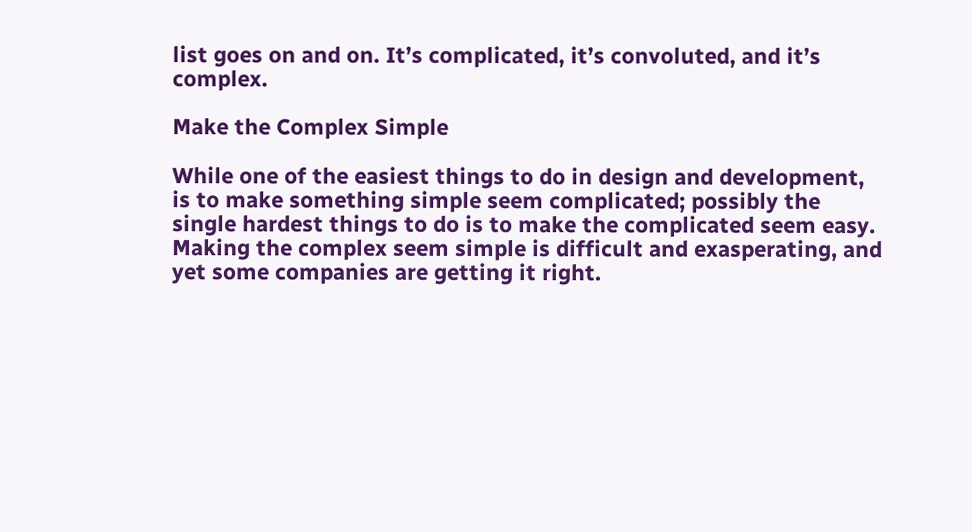list goes on and on. It’s complicated, it’s convoluted, and it’s complex.

Make the Complex Simple

While one of the easiest things to do in design and development, is to make something simple seem complicated; possibly the single hardest things to do is to make the complicated seem easy. Making the complex seem simple is difficult and exasperating, and yet some companies are getting it right.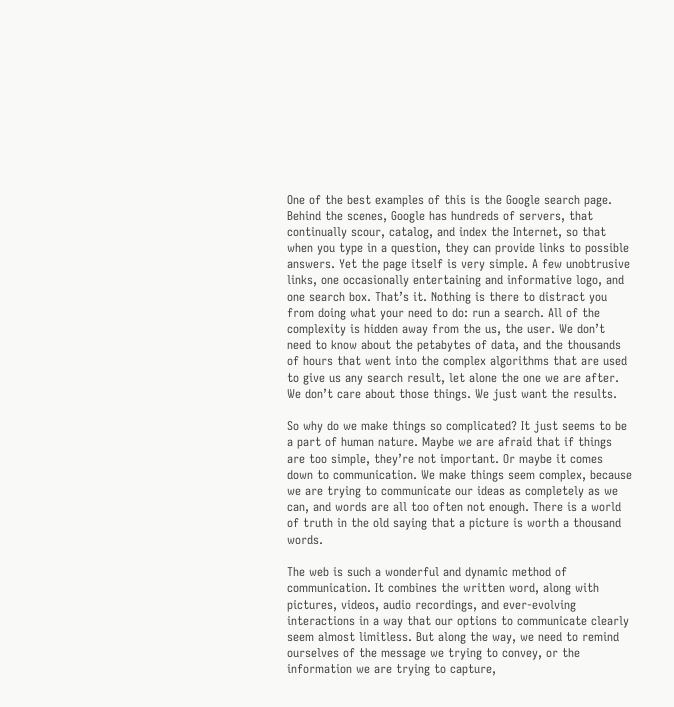One of the best examples of this is the Google search page. Behind the scenes, Google has hundreds of servers, that continually scour, catalog, and index the Internet, so that when you type in a question, they can provide links to possible answers. Yet the page itself is very simple. A few unobtrusive links, one occasionally entertaining and informative logo, and one search box. That’s it. Nothing is there to distract you from doing what your need to do: run a search. All of the complexity is hidden away from the us, the user. We don’t need to know about the petabytes of data, and the thousands of hours that went into the complex algorithms that are used to give us any search result, let alone the one we are after. We don’t care about those things. We just want the results.

So why do we make things so complicated? It just seems to be a part of human nature. Maybe we are afraid that if things are too simple, they’re not important. Or maybe it comes down to communication. We make things seem complex, because we are trying to communicate our ideas as completely as we can, and words are all too often not enough. There is a world of truth in the old saying that a picture is worth a thousand words.

The web is such a wonderful and dynamic method of communication. It combines the written word, along with pictures, videos, audio recordings, and ever-evolving interactions in a way that our options to communicate clearly seem almost limitless. But along the way, we need to remind ourselves of the message we trying to convey, or the information we are trying to capture,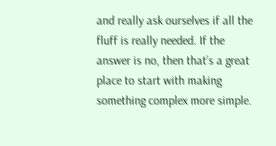and really ask ourselves if all the fluff is really needed. If the answer is no, then that’s a great place to start with making something complex more simple.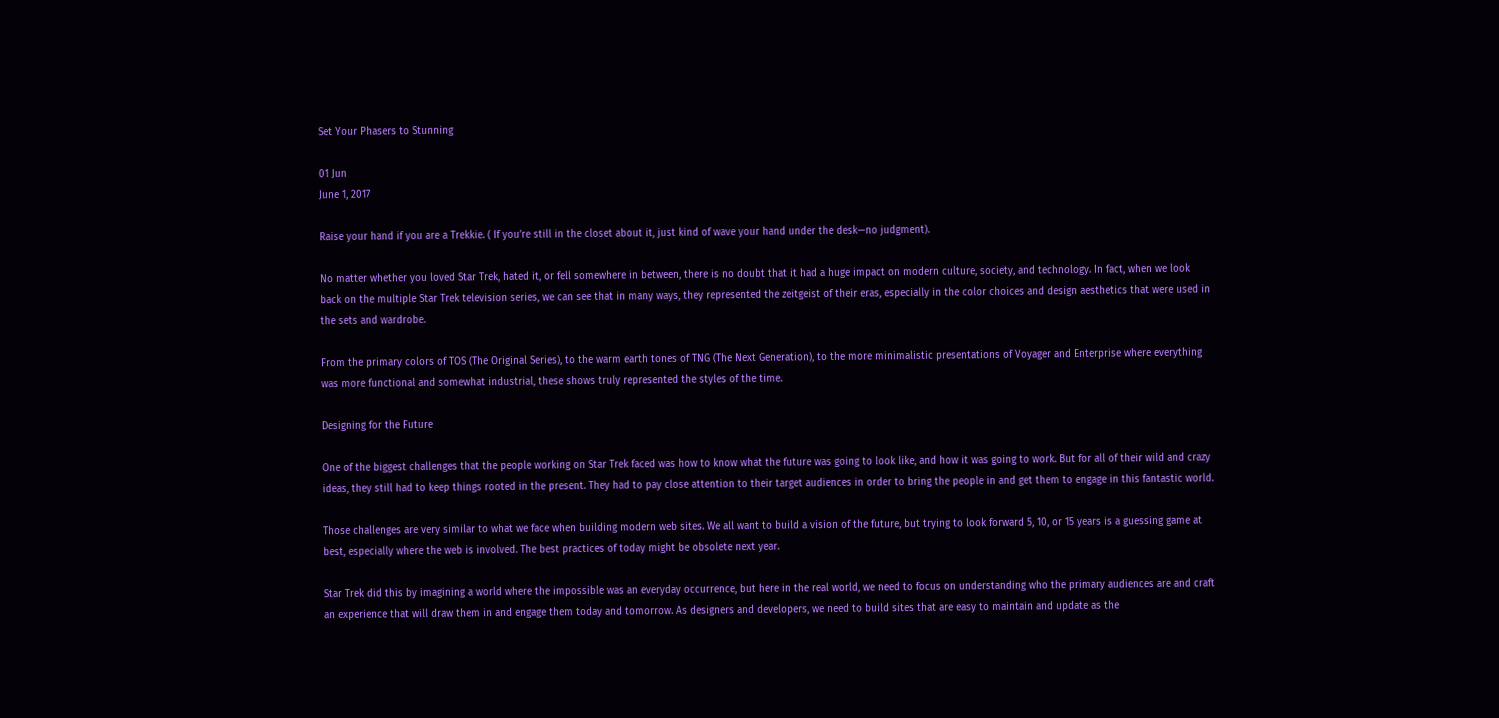Set Your Phasers to Stunning

01 Jun
June 1, 2017

Raise your hand if you are a Trekkie. ( If you’re still in the closet about it, just kind of wave your hand under the desk—no judgment).

No matter whether you loved Star Trek, hated it, or fell somewhere in between, there is no doubt that it had a huge impact on modern culture, society, and technology. In fact, when we look back on the multiple Star Trek television series, we can see that in many ways, they represented the zeitgeist of their eras, especially in the color choices and design aesthetics that were used in the sets and wardrobe.

From the primary colors of TOS (The Original Series), to the warm earth tones of TNG (The Next Generation), to the more minimalistic presentations of Voyager and Enterprise where everything was more functional and somewhat industrial, these shows truly represented the styles of the time.

Designing for the Future

One of the biggest challenges that the people working on Star Trek faced was how to know what the future was going to look like, and how it was going to work. But for all of their wild and crazy ideas, they still had to keep things rooted in the present. They had to pay close attention to their target audiences in order to bring the people in and get them to engage in this fantastic world.

Those challenges are very similar to what we face when building modern web sites. We all want to build a vision of the future, but trying to look forward 5, 10, or 15 years is a guessing game at best, especially where the web is involved. The best practices of today might be obsolete next year.

Star Trek did this by imagining a world where the impossible was an everyday occurrence, but here in the real world, we need to focus on understanding who the primary audiences are and craft an experience that will draw them in and engage them today and tomorrow. As designers and developers, we need to build sites that are easy to maintain and update as the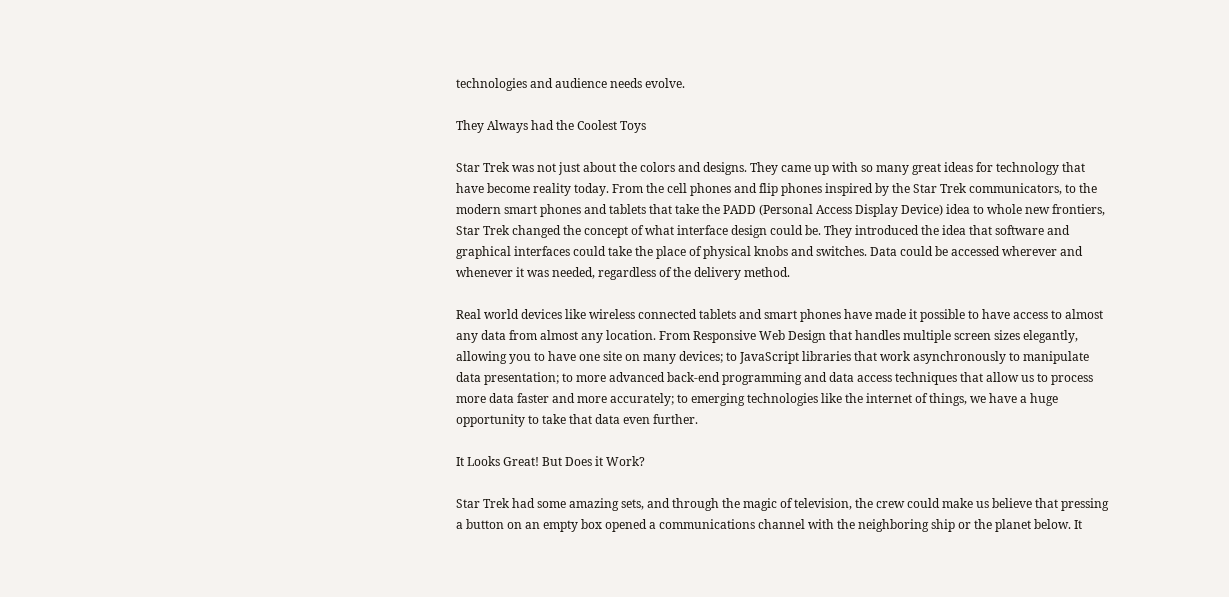technologies and audience needs evolve.

They Always had the Coolest Toys

Star Trek was not just about the colors and designs. They came up with so many great ideas for technology that have become reality today. From the cell phones and flip phones inspired by the Star Trek communicators, to the modern smart phones and tablets that take the PADD (Personal Access Display Device) idea to whole new frontiers, Star Trek changed the concept of what interface design could be. They introduced the idea that software and graphical interfaces could take the place of physical knobs and switches. Data could be accessed wherever and whenever it was needed, regardless of the delivery method.

Real world devices like wireless connected tablets and smart phones have made it possible to have access to almost any data from almost any location. From Responsive Web Design that handles multiple screen sizes elegantly, allowing you to have one site on many devices; to JavaScript libraries that work asynchronously to manipulate data presentation; to more advanced back-end programming and data access techniques that allow us to process more data faster and more accurately; to emerging technologies like the internet of things, we have a huge opportunity to take that data even further.

It Looks Great! But Does it Work?

Star Trek had some amazing sets, and through the magic of television, the crew could make us believe that pressing a button on an empty box opened a communications channel with the neighboring ship or the planet below. It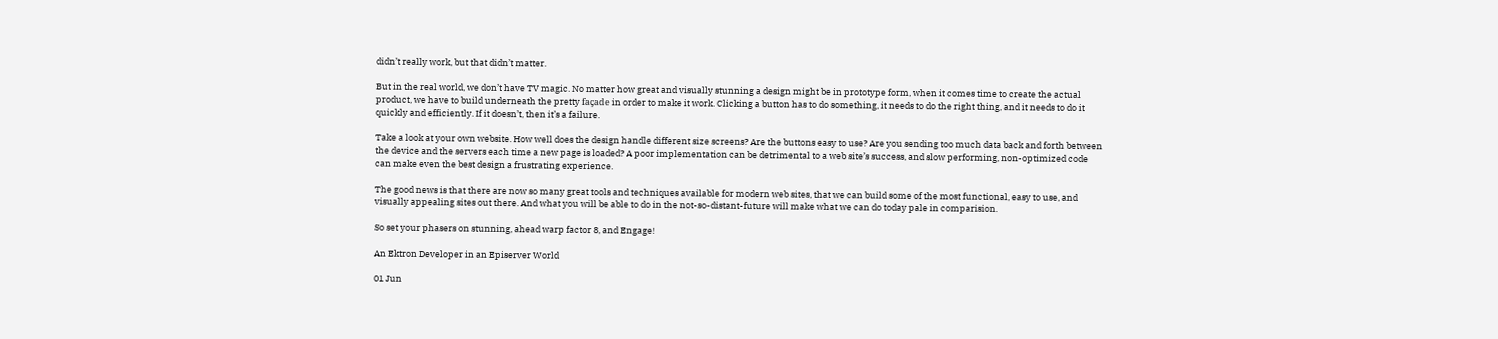didn’t really work, but that didn’t matter.

But in the real world, we don’t have TV magic. No matter how great and visually stunning a design might be in prototype form, when it comes time to create the actual product, we have to build underneath the pretty façade in order to make it work. Clicking a button has to do something, it needs to do the right thing, and it needs to do it quickly and efficiently. If it doesn’t, then it’s a failure.

Take a look at your own website. How well does the design handle different size screens? Are the buttons easy to use? Are you sending too much data back and forth between the device and the servers each time a new page is loaded? A poor implementation can be detrimental to a web site’s success, and slow performing, non-optimized code can make even the best design a frustrating experience.

The good news is that there are now so many great tools and techniques available for modern web sites, that we can build some of the most functional, easy to use, and visually appealing sites out there. And what you will be able to do in the not-so-distant-future will make what we can do today pale in comparision.

So set your phasers on stunning, ahead warp factor 8, and Engage!

An Ektron Developer in an Episerver World

01 Jun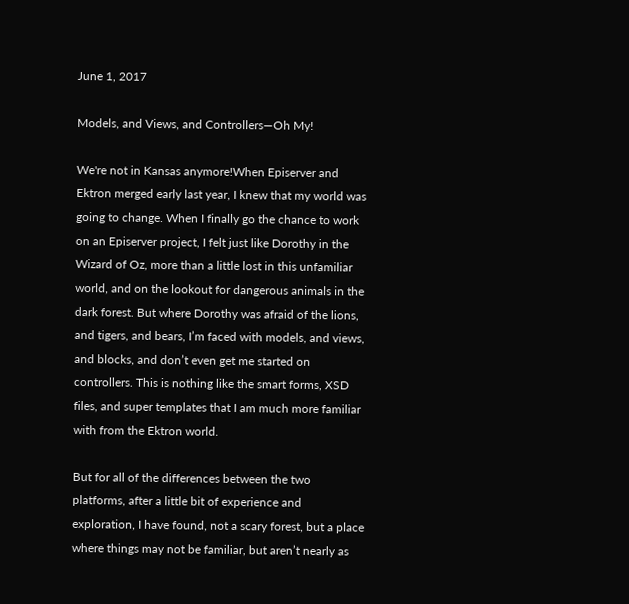June 1, 2017

Models, and Views, and Controllers—Oh My!

We're not in Kansas anymore!When Episerver and Ektron merged early last year, I knew that my world was going to change. When I finally go the chance to work on an Episerver project, I felt just like Dorothy in the Wizard of Oz, more than a little lost in this unfamiliar world, and on the lookout for dangerous animals in the dark forest. But where Dorothy was afraid of the lions, and tigers, and bears, I’m faced with models, and views, and blocks, and don’t even get me started on controllers. This is nothing like the smart forms, XSD files, and super templates that I am much more familiar with from the Ektron world.

But for all of the differences between the two platforms, after a little bit of experience and exploration, I have found, not a scary forest, but a place where things may not be familiar, but aren’t nearly as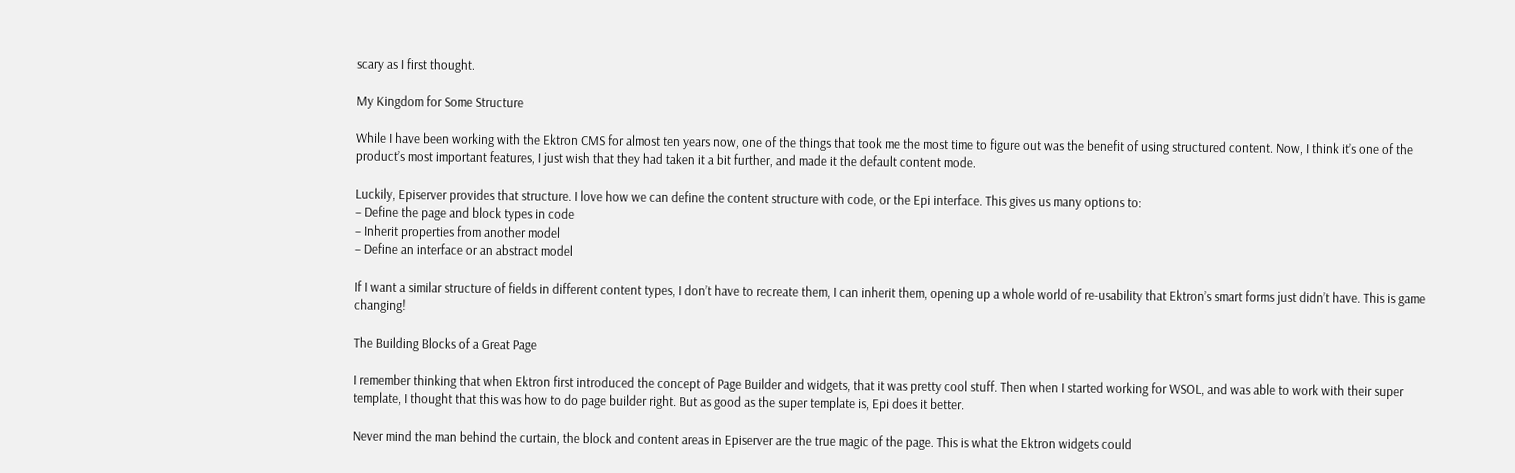scary as I first thought.

My Kingdom for Some Structure

While I have been working with the Ektron CMS for almost ten years now, one of the things that took me the most time to figure out was the benefit of using structured content. Now, I think it’s one of the product’s most important features, I just wish that they had taken it a bit further, and made it the default content mode.

Luckily, Episerver provides that structure. I love how we can define the content structure with code, or the Epi interface. This gives us many options to:
– Define the page and block types in code
– Inherit properties from another model
– Define an interface or an abstract model

If I want a similar structure of fields in different content types, I don’t have to recreate them, I can inherit them, opening up a whole world of re-usability that Ektron’s smart forms just didn’t have. This is game changing!

The Building Blocks of a Great Page

I remember thinking that when Ektron first introduced the concept of Page Builder and widgets, that it was pretty cool stuff. Then when I started working for WSOL, and was able to work with their super template, I thought that this was how to do page builder right. But as good as the super template is, Epi does it better.

Never mind the man behind the curtain, the block and content areas in Episerver are the true magic of the page. This is what the Ektron widgets could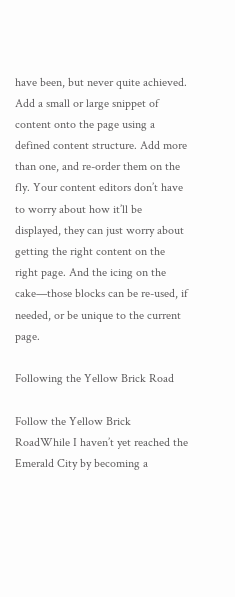have been, but never quite achieved. Add a small or large snippet of content onto the page using a defined content structure. Add more than one, and re-order them on the fly. Your content editors don’t have to worry about how it’ll be displayed, they can just worry about getting the right content on the right page. And the icing on the cake—those blocks can be re-used, if needed, or be unique to the current page.

Following the Yellow Brick Road

Follow the Yellow Brick RoadWhile I haven’t yet reached the Emerald City by becoming a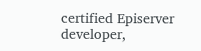certified Episerver developer,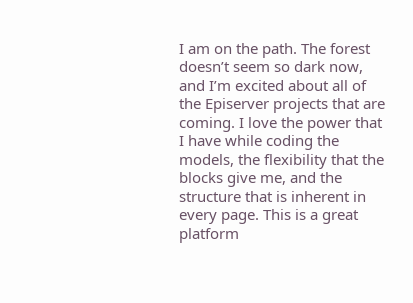I am on the path. The forest doesn’t seem so dark now, and I’m excited about all of the Episerver projects that are coming. I love the power that I have while coding the models, the flexibility that the blocks give me, and the structure that is inherent in every page. This is a great platform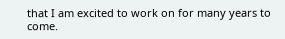that I am excited to work on for many years to come.